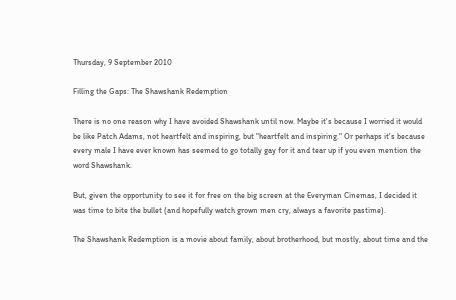Thursday, 9 September 2010

Filling the Gaps: The Shawshank Redemption

There is no one reason why I have avoided Shawshank until now. Maybe it's because I worried it would be like Patch Adams, not heartfelt and inspiring, but "heartfelt and inspiring." Or perhaps it's because every male I have ever known has seemed to go totally gay for it and tear up if you even mention the word Shawshank.

But, given the opportunity to see it for free on the big screen at the Everyman Cinemas, I decided it was time to bite the bullet (and hopefully watch grown men cry, always a favorite pastime).

The Shawshank Redemption is a movie about family, about brotherhood, but mostly, about time and the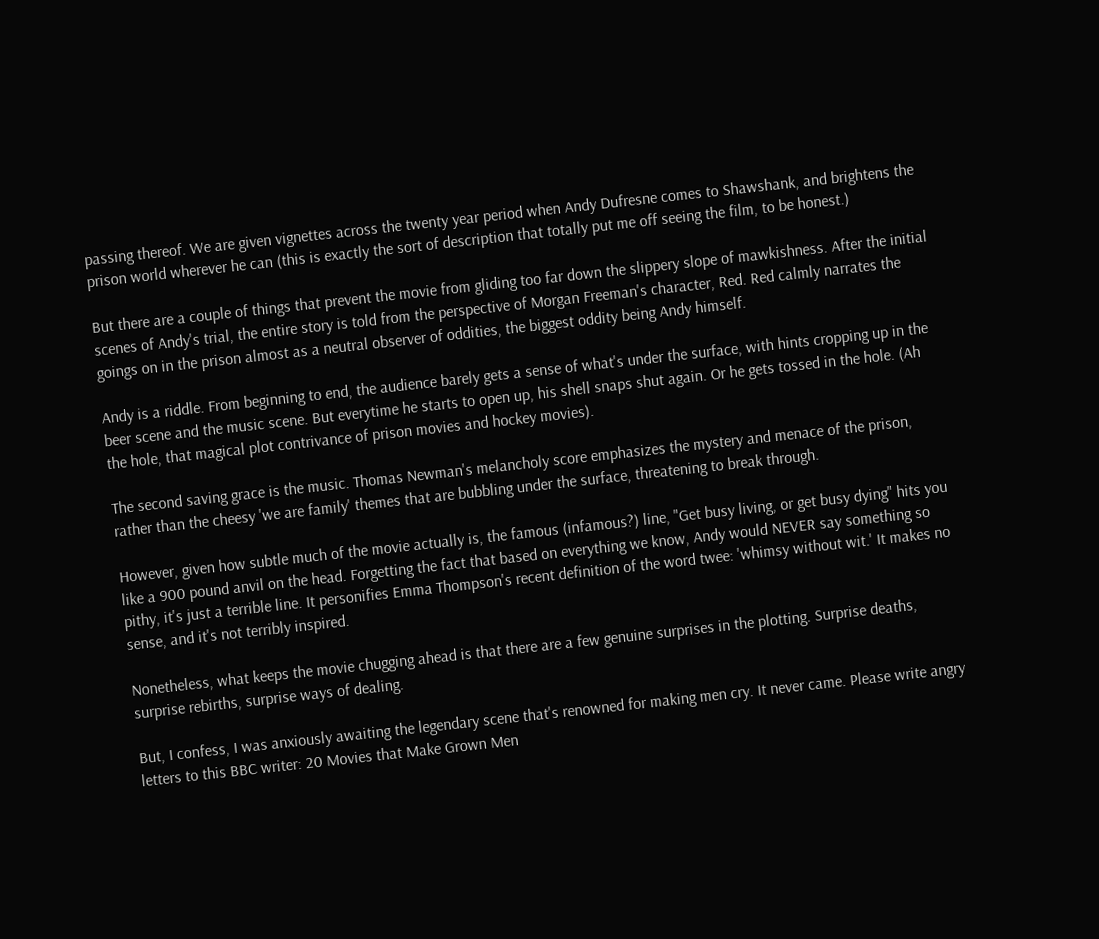passing thereof. We are given vignettes across the twenty year period when Andy Dufresne comes to Shawshank, and brightens the prison world wherever he can (this is exactly the sort of description that totally put me off seeing the film, to be honest.)

But there are a couple of things that prevent the movie from gliding too far down the slippery slope of mawkishness. After the initial scenes of Andy's trial, the entire story is told from the perspective of Morgan Freeman's character, Red. Red calmly narrates the goings on in the prison almost as a neutral observer of oddities, the biggest oddity being Andy himself.

Andy is a riddle. From beginning to end, the audience barely gets a sense of what's under the surface, with hints cropping up in the beer scene and the music scene. But everytime he starts to open up, his shell snaps shut again. Or he gets tossed in the hole. (Ah the hole, that magical plot contrivance of prison movies and hockey movies).

The second saving grace is the music. Thomas Newman's melancholy score emphasizes the mystery and menace of the prison, rather than the cheesy 'we are family' themes that are bubbling under the surface, threatening to break through.

However, given how subtle much of the movie actually is, the famous (infamous?) line, "Get busy living, or get busy dying" hits you like a 900 pound anvil on the head. Forgetting the fact that based on everything we know, Andy would NEVER say something so pithy, it's just a terrible line. It personifies Emma Thompson's recent definition of the word twee: 'whimsy without wit.' It makes no sense, and it's not terribly inspired.

Nonetheless, what keeps the movie chugging ahead is that there are a few genuine surprises in the plotting. Surprise deaths, surprise rebirths, surprise ways of dealing.

But, I confess, I was anxiously awaiting the legendary scene that's renowned for making men cry. It never came. Please write angry letters to this BBC writer: 20 Movies that Make Grown Men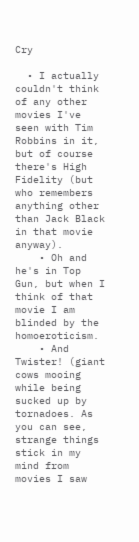Cry

  • I actually couldn't think of any other movies I've seen with Tim Robbins in it, but of course there's High Fidelity (but who remembers anything other than Jack Black in that movie anyway).
    • Oh and he's in Top Gun, but when I think of that movie I am blinded by the homoeroticism.
    • And Twister! (giant cows mooing while being sucked up by tornadoes. As you can see, strange things stick in my mind from movies I saw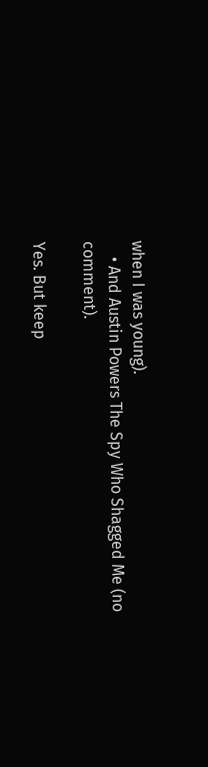when I was young).
    • And Austin Powers The Spy Who Shagged Me (no comment).

Yes. But keep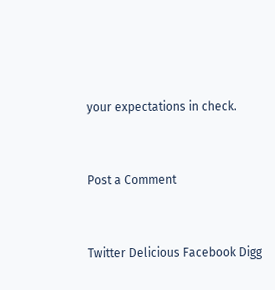your expectations in check.


Post a Comment


Twitter Delicious Facebook Digg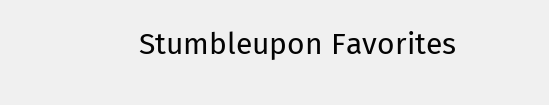Stumbleupon Favorites